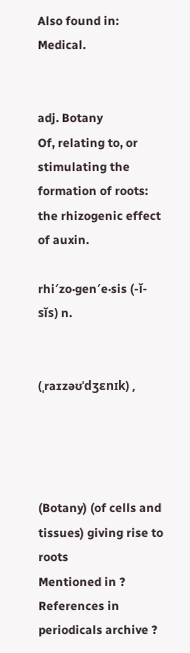Also found in: Medical.


adj. Botany
Of, relating to, or stimulating the formation of roots: the rhizogenic effect of auxin.

rhi′zo·gen′e·sis (-ĭ-sĭs) n.


(ˌraɪzəʊˈdʒɛnɪk) ,




(Botany) (of cells and tissues) giving rise to roots
Mentioned in ?
References in periodicals archive ?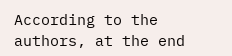According to the authors, at the end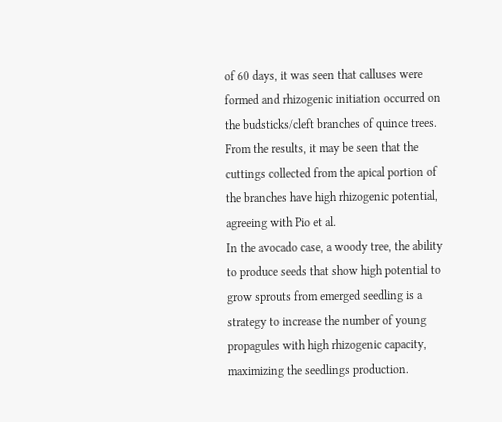of 60 days, it was seen that calluses were formed and rhizogenic initiation occurred on the budsticks/cleft branches of quince trees.
From the results, it may be seen that the cuttings collected from the apical portion of the branches have high rhizogenic potential, agreeing with Pio et al.
In the avocado case, a woody tree, the ability to produce seeds that show high potential to grow sprouts from emerged seedling is a strategy to increase the number of young propagules with high rhizogenic capacity, maximizing the seedlings production.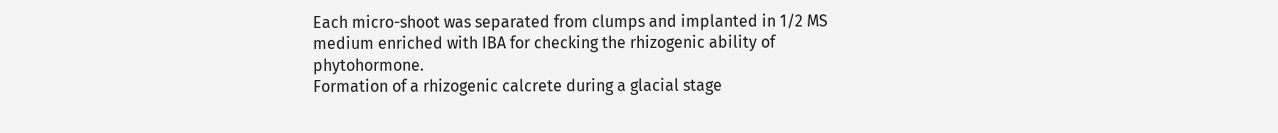Each micro-shoot was separated from clumps and implanted in 1/2 MS medium enriched with IBA for checking the rhizogenic ability of phytohormone.
Formation of a rhizogenic calcrete during a glacial stage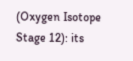(Oxygen Isotope Stage 12): its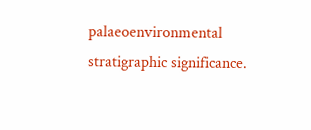palaeoenvironmental stratigraphic significance.